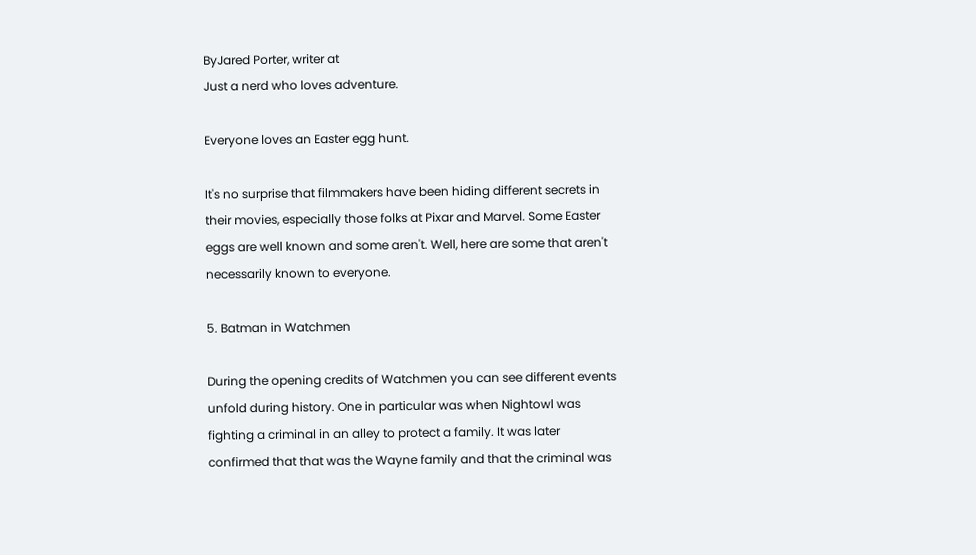ByJared Porter, writer at
Just a nerd who loves adventure.

Everyone loves an Easter egg hunt.

It's no surprise that filmmakers have been hiding different secrets in their movies, especially those folks at Pixar and Marvel. Some Easter eggs are well known and some aren't. Well, here are some that aren't necessarily known to everyone.

5. Batman in Watchmen

During the opening credits of Watchmen you can see different events unfold during history. One in particular was when Nightowl was fighting a criminal in an alley to protect a family. It was later confirmed that that was the Wayne family and that the criminal was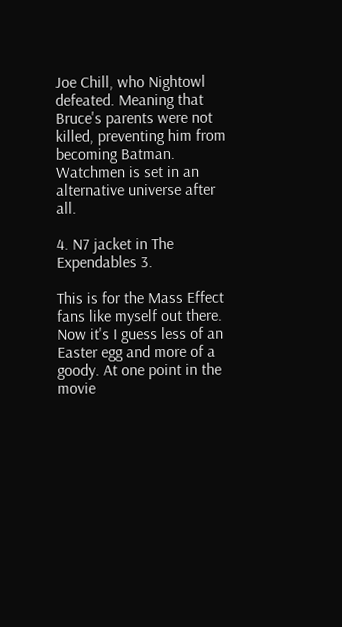Joe Chill, who Nightowl defeated. Meaning that Bruce's parents were not killed, preventing him from becoming Batman. Watchmen is set in an alternative universe after all.

4. N7 jacket in The Expendables 3.

This is for the Mass Effect fans like myself out there. Now it's I guess less of an Easter egg and more of a goody. At one point in the movie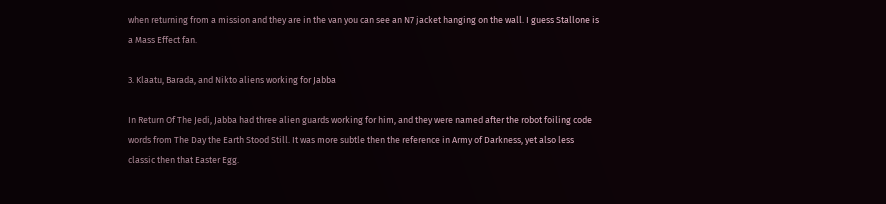when returning from a mission and they are in the van you can see an N7 jacket hanging on the wall. I guess Stallone is a Mass Effect fan.

3. Klaatu, Barada, and Nikto aliens working for Jabba

In Return Of The Jedi, Jabba had three alien guards working for him, and they were named after the robot foiling code words from The Day the Earth Stood Still. It was more subtle then the reference in Army of Darkness, yet also less classic then that Easter Egg.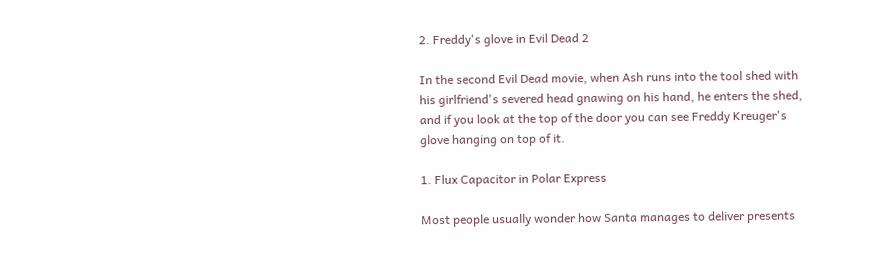2. Freddy's glove in Evil Dead 2

In the second Evil Dead movie, when Ash runs into the tool shed with his girlfriend's severed head gnawing on his hand, he enters the shed, and if you look at the top of the door you can see Freddy Kreuger's glove hanging on top of it.

1. Flux Capacitor in Polar Express

Most people usually wonder how Santa manages to deliver presents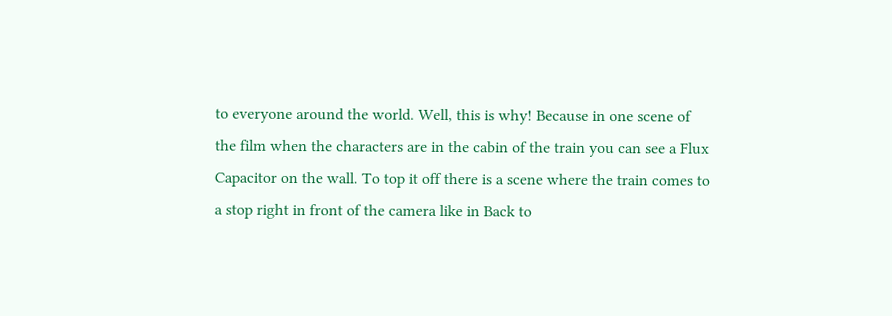to everyone around the world. Well, this is why! Because in one scene of the film when the characters are in the cabin of the train you can see a Flux Capacitor on the wall. To top it off there is a scene where the train comes to a stop right in front of the camera like in Back to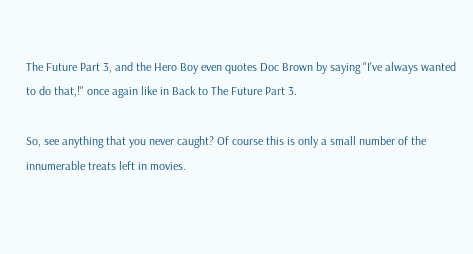The Future Part 3, and the Hero Boy even quotes Doc Brown by saying "I've always wanted to do that,!" once again like in Back to The Future Part 3.

So, see anything that you never caught? Of course this is only a small number of the innumerable treats left in movies.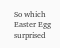So which Easter Egg surprised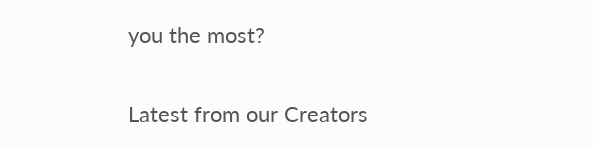you the most?


Latest from our Creators